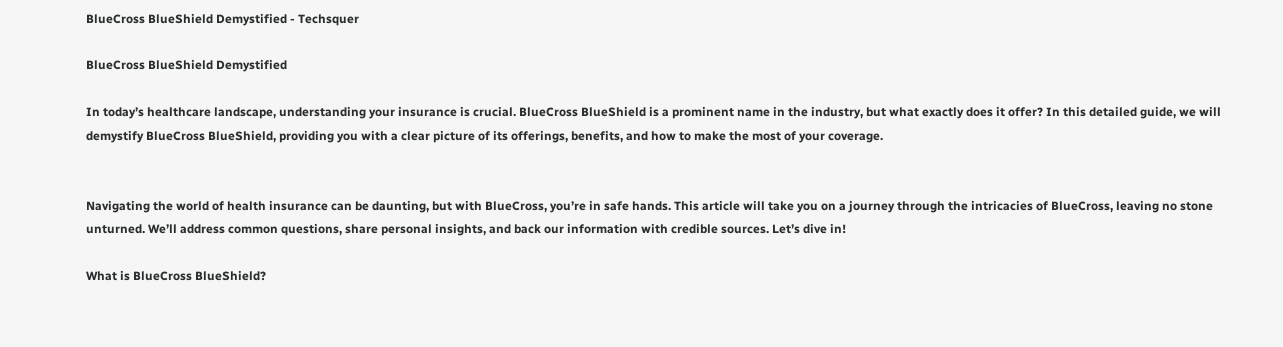BlueCross BlueShield Demystified - Techsquer

BlueCross BlueShield Demystified

In today’s healthcare landscape, understanding your insurance is crucial. BlueCross BlueShield is a prominent name in the industry, but what exactly does it offer? In this detailed guide, we will demystify BlueCross BlueShield, providing you with a clear picture of its offerings, benefits, and how to make the most of your coverage.


Navigating the world of health insurance can be daunting, but with BlueCross, you’re in safe hands. This article will take you on a journey through the intricacies of BlueCross, leaving no stone unturned. We’ll address common questions, share personal insights, and back our information with credible sources. Let’s dive in!

What is BlueCross BlueShield?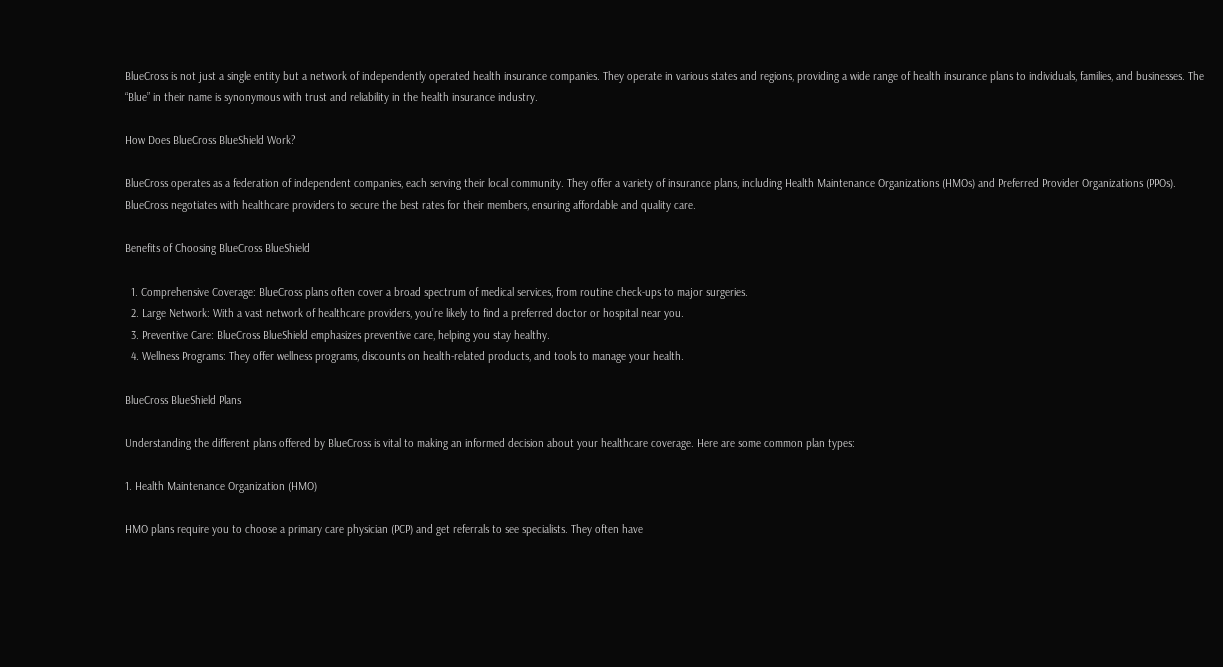BlueCross is not just a single entity but a network of independently operated health insurance companies. They operate in various states and regions, providing a wide range of health insurance plans to individuals, families, and businesses. The “Blue” in their name is synonymous with trust and reliability in the health insurance industry.

How Does BlueCross BlueShield Work?

BlueCross operates as a federation of independent companies, each serving their local community. They offer a variety of insurance plans, including Health Maintenance Organizations (HMOs) and Preferred Provider Organizations (PPOs). BlueCross negotiates with healthcare providers to secure the best rates for their members, ensuring affordable and quality care.

Benefits of Choosing BlueCross BlueShield

  1. Comprehensive Coverage: BlueCross plans often cover a broad spectrum of medical services, from routine check-ups to major surgeries.
  2. Large Network: With a vast network of healthcare providers, you’re likely to find a preferred doctor or hospital near you.
  3. Preventive Care: BlueCross BlueShield emphasizes preventive care, helping you stay healthy.
  4. Wellness Programs: They offer wellness programs, discounts on health-related products, and tools to manage your health.

BlueCross BlueShield Plans

Understanding the different plans offered by BlueCross is vital to making an informed decision about your healthcare coverage. Here are some common plan types:

1. Health Maintenance Organization (HMO)

HMO plans require you to choose a primary care physician (PCP) and get referrals to see specialists. They often have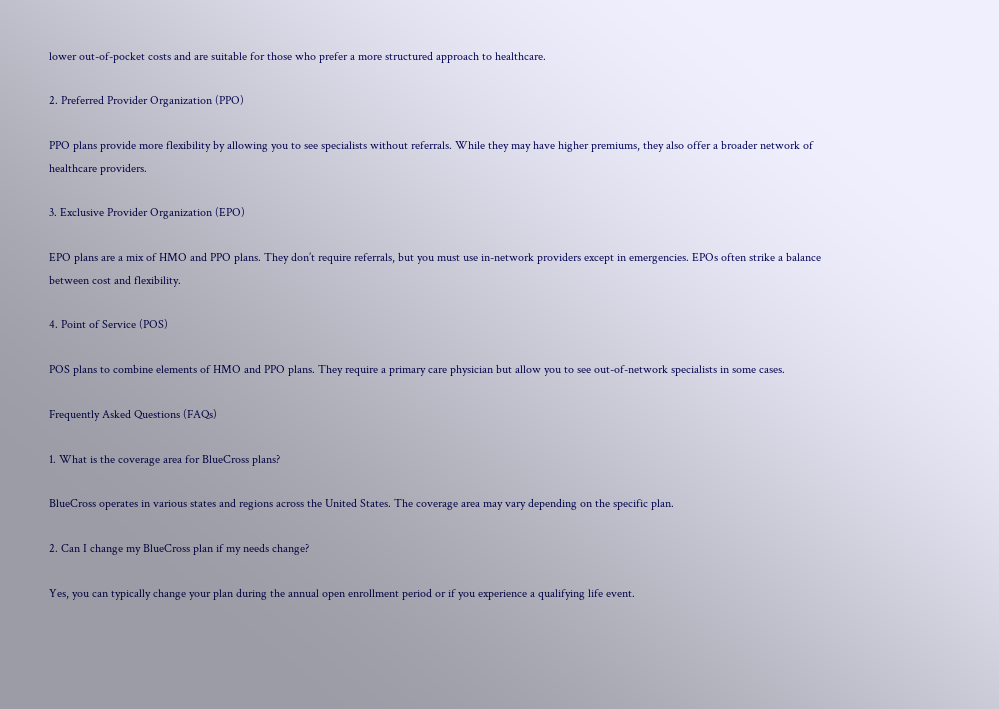lower out-of-pocket costs and are suitable for those who prefer a more structured approach to healthcare.

2. Preferred Provider Organization (PPO)

PPO plans provide more flexibility by allowing you to see specialists without referrals. While they may have higher premiums, they also offer a broader network of healthcare providers.

3. Exclusive Provider Organization (EPO)

EPO plans are a mix of HMO and PPO plans. They don’t require referrals, but you must use in-network providers except in emergencies. EPOs often strike a balance between cost and flexibility.

4. Point of Service (POS)

POS plans to combine elements of HMO and PPO plans. They require a primary care physician but allow you to see out-of-network specialists in some cases.

Frequently Asked Questions (FAQs)

1. What is the coverage area for BlueCross plans?

BlueCross operates in various states and regions across the United States. The coverage area may vary depending on the specific plan.

2. Can I change my BlueCross plan if my needs change?

Yes, you can typically change your plan during the annual open enrollment period or if you experience a qualifying life event.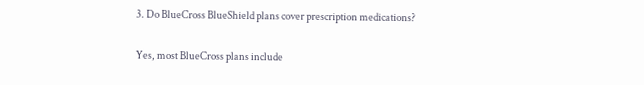3. Do BlueCross BlueShield plans cover prescription medications?

Yes, most BlueCross plans include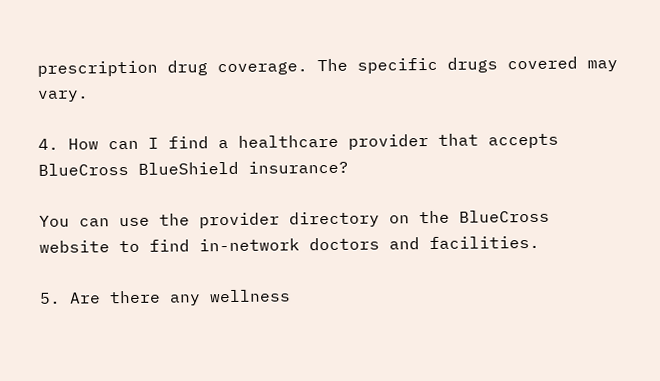prescription drug coverage. The specific drugs covered may vary.

4. How can I find a healthcare provider that accepts BlueCross BlueShield insurance?

You can use the provider directory on the BlueCross website to find in-network doctors and facilities.

5. Are there any wellness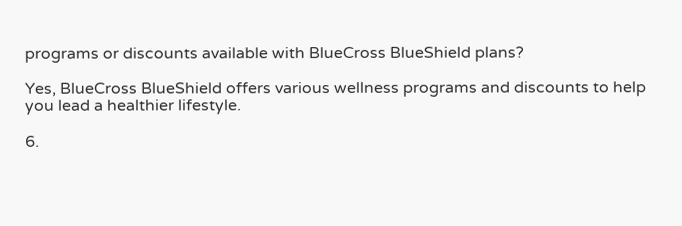programs or discounts available with BlueCross BlueShield plans?

Yes, BlueCross BlueShield offers various wellness programs and discounts to help you lead a healthier lifestyle.

6.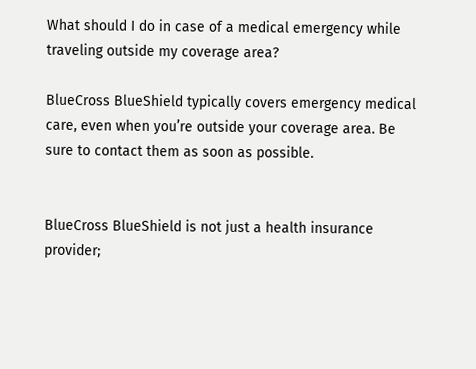What should I do in case of a medical emergency while traveling outside my coverage area?

BlueCross BlueShield typically covers emergency medical care, even when you’re outside your coverage area. Be sure to contact them as soon as possible.


BlueCross BlueShield is not just a health insurance provider;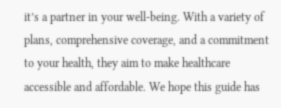it’s a partner in your well-being. With a variety of plans, comprehensive coverage, and a commitment to your health, they aim to make healthcare accessible and affordable. We hope this guide has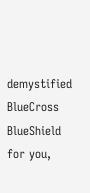demystified BlueCross BlueShield for you,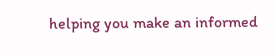helping you make an informed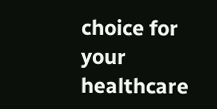choice for your healthcare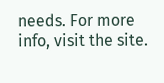needs. For more info, visit the site.